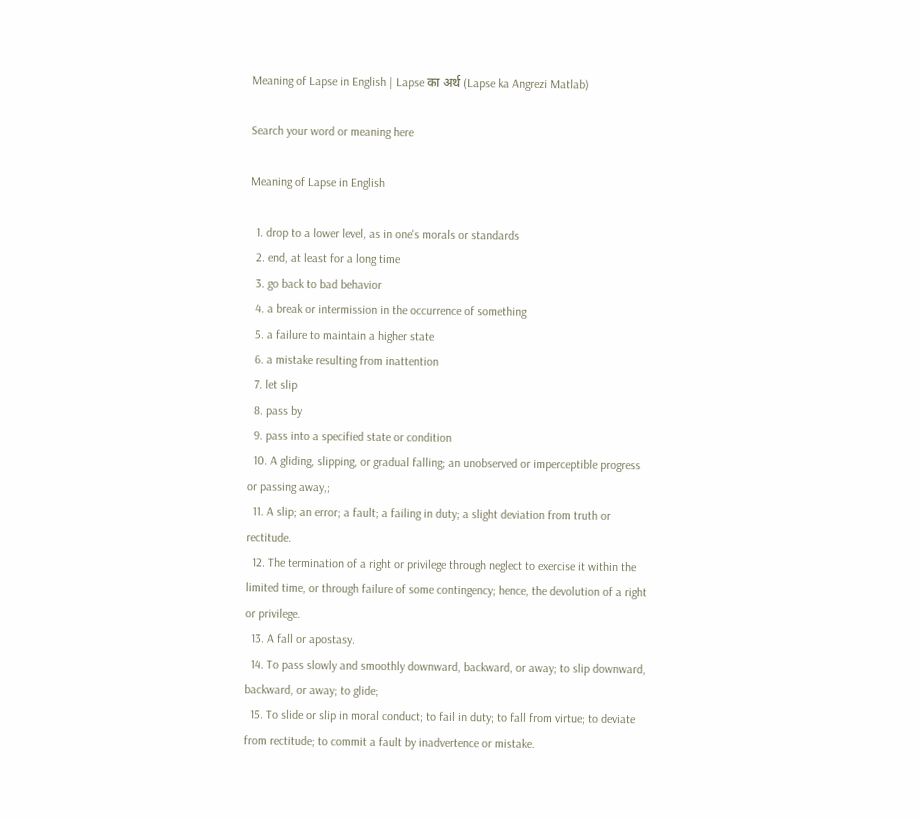Meaning of Lapse in English | Lapse का अर्थ (Lapse ka Angrezi Matlab)

Search your word or meaning here

Meaning of Lapse in English

  1. drop to a lower level, as in one's morals or standards
  2. end, at least for a long time
  3. go back to bad behavior
  4. a break or intermission in the occurrence of something
  5. a failure to maintain a higher state
  6. a mistake resulting from inattention
  7. let slip
  8. pass by
  9. pass into a specified state or condition
  10. A gliding, slipping, or gradual falling; an unobserved or imperceptible progress or passing away,;
  11. A slip; an error; a fault; a failing in duty; a slight deviation from truth or rectitude.
  12. The termination of a right or privilege through neglect to exercise it within the limited time, or through failure of some contingency; hence, the devolution of a right or privilege.
  13. A fall or apostasy.
  14. To pass slowly and smoothly downward, backward, or away; to slip downward, backward, or away; to glide;
  15. To slide or slip in moral conduct; to fail in duty; to fall from virtue; to deviate from rectitude; to commit a fault by inadvertence or mistake.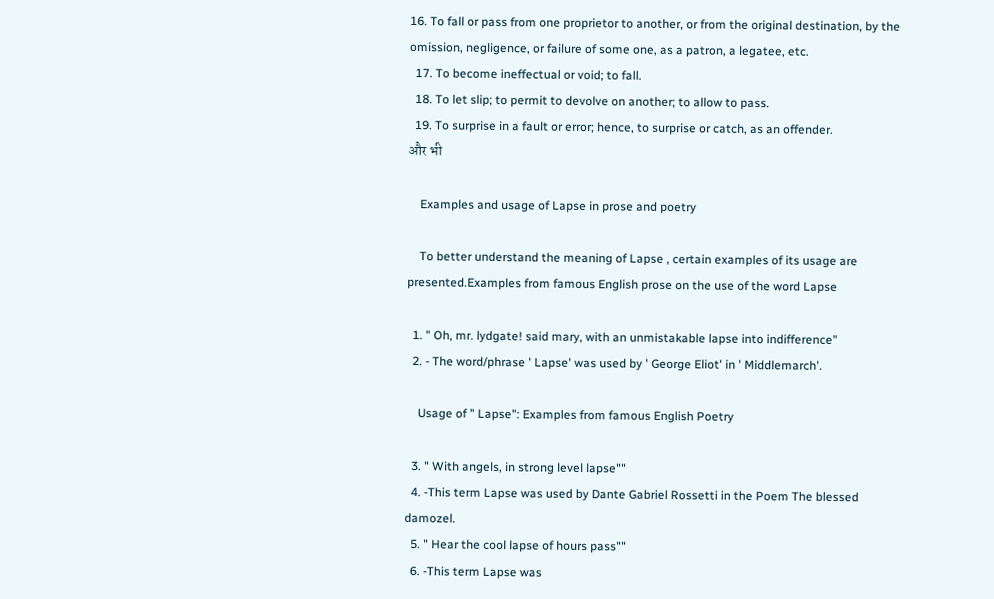16. To fall or pass from one proprietor to another, or from the original destination, by the omission, negligence, or failure of some one, as a patron, a legatee, etc.
  17. To become ineffectual or void; to fall.
  18. To let slip; to permit to devolve on another; to allow to pass.
  19. To surprise in a fault or error; hence, to surprise or catch, as an offender.
और भी

    Examples and usage of Lapse in prose and poetry

    To better understand the meaning of Lapse , certain examples of its usage are presented.Examples from famous English prose on the use of the word Lapse

  1. " Oh, mr. lydgate! said mary, with an unmistakable lapse into indifference"
  2. - The word/phrase ' Lapse' was used by ' George Eliot' in ' Middlemarch'.

    Usage of " Lapse": Examples from famous English Poetry

  3. " With angels, in strong level lapse""
  4. -This term Lapse was used by Dante Gabriel Rossetti in the Poem The blessed damozel.
  5. " Hear the cool lapse of hours pass""
  6. -This term Lapse was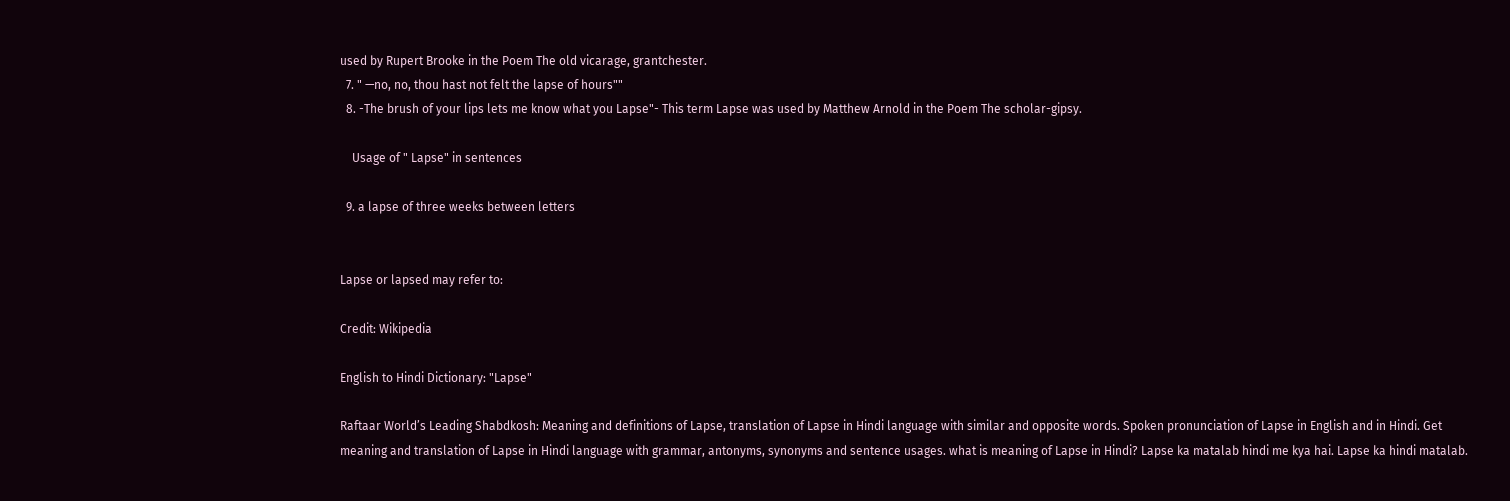used by Rupert Brooke in the Poem The old vicarage, grantchester.
  7. " —no, no, thou hast not felt the lapse of hours""
  8. -The brush of your lips lets me know what you Lapse"- This term Lapse was used by Matthew Arnold in the Poem The scholar-gipsy.

    Usage of " Lapse" in sentences

  9. a lapse of three weeks between letters


Lapse or lapsed may refer to:

Credit: Wikipedia

English to Hindi Dictionary: "Lapse"

Raftaar World’s Leading Shabdkosh: Meaning and definitions of Lapse, translation of Lapse in Hindi language with similar and opposite words. Spoken pronunciation of Lapse in English and in Hindi. Get meaning and translation of Lapse in Hindi language with grammar, antonyms, synonyms and sentence usages. what is meaning of Lapse in Hindi? Lapse ka matalab hindi me kya hai. Lapse ka hindi matalab.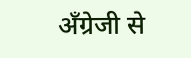अँग्रेजी से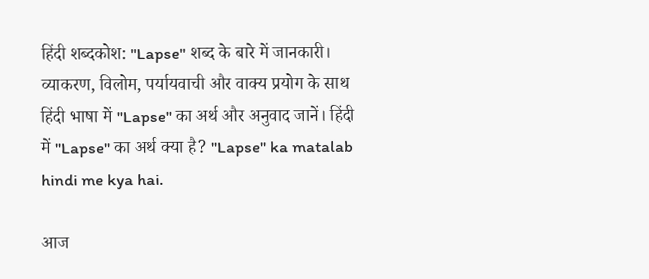हिंदी शब्दकोश: "Lapse" शब्द के बारे में जानकारी। व्याकरण, विलोम, पर्यायवाची और वाक्य प्रयोग के साथ हिंदी भाषा में "Lapse" का अर्थ और अनुवाद जानें। हिंदी में "Lapse" का अर्थ क्या है? "Lapse" ka matalab hindi me kya hai.

आज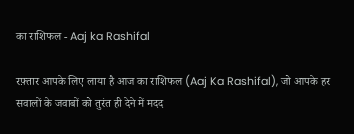का राशिफल - Aaj ka Rashifal

रफ़्तार आपके लिए लाया है आज का राशिफल (Aaj Ka Rashifal), जो आपके हर सवालों के जवाबों को तुरंत ही देने में मदद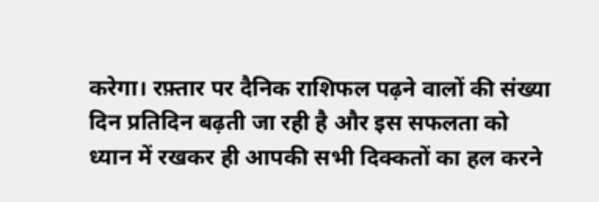करेगा। रफ़्तार पर दैनिक राशिफल पढ़ने वालों की संख्या दिन प्रतिदिन बढ़ती जा रही है और इस सफलता को ध्यान में रखकर ही आपकी सभी दिक्कतों का हल करने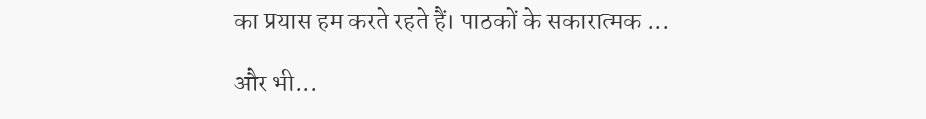का प्रयास हम करते रहते हैं। पाठकों के सकारात्मक ...

और भी...